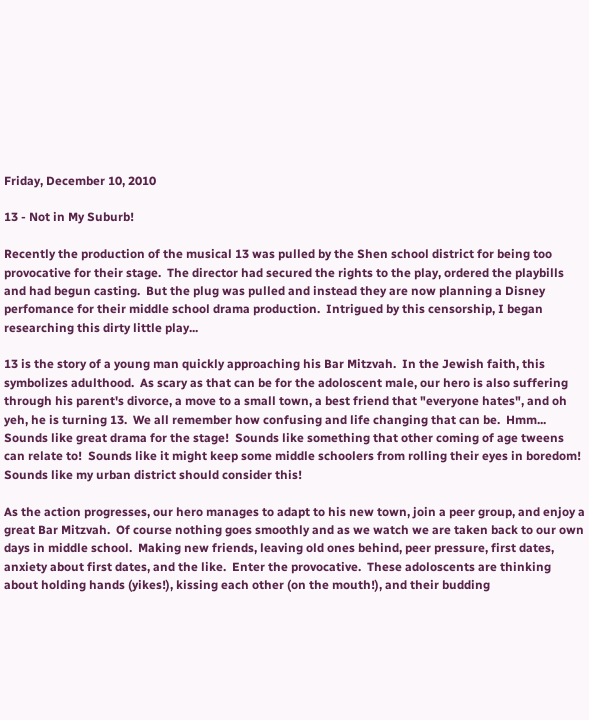Friday, December 10, 2010

13 - Not in My Suburb!

Recently the production of the musical 13 was pulled by the Shen school district for being too provocative for their stage.  The director had secured the rights to the play, ordered the playbills and had begun casting.  But the plug was pulled and instead they are now planning a Disney perfomance for their middle school drama production.  Intrigued by this censorship, I began researching this dirty little play...

13 is the story of a young man quickly approaching his Bar Mitzvah.  In the Jewish faith, this symbolizes adulthood.  As scary as that can be for the adoloscent male, our hero is also suffering through his parent's divorce, a move to a small town, a best friend that "everyone hates", and oh yeh, he is turning 13.  We all remember how confusing and life changing that can be.  Hmm... Sounds like great drama for the stage!  Sounds like something that other coming of age tweens can relate to!  Sounds like it might keep some middle schoolers from rolling their eyes in boredom!  Sounds like my urban district should consider this!

As the action progresses, our hero manages to adapt to his new town, join a peer group, and enjoy a great Bar Mitzvah.  Of course nothing goes smoothly and as we watch we are taken back to our own days in middle school.  Making new friends, leaving old ones behind, peer pressure, first dates, anxiety about first dates, and the like.  Enter the provocative.  These adoloscents are thinking about holding hands (yikes!), kissing each other (on the mouth!), and their budding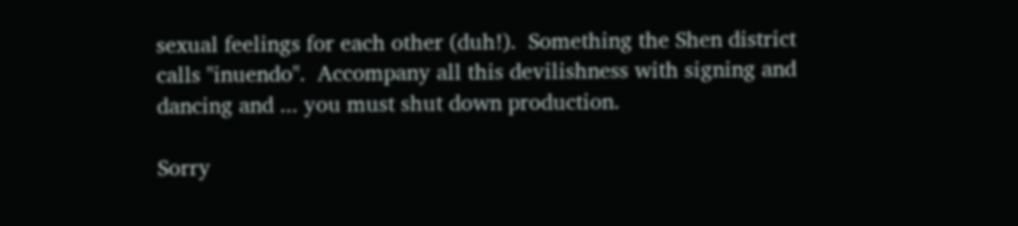sexual feelings for each other (duh!).  Something the Shen district calls "inuendo".  Accompany all this devilishness with signing and dancing and ... you must shut down production.

Sorry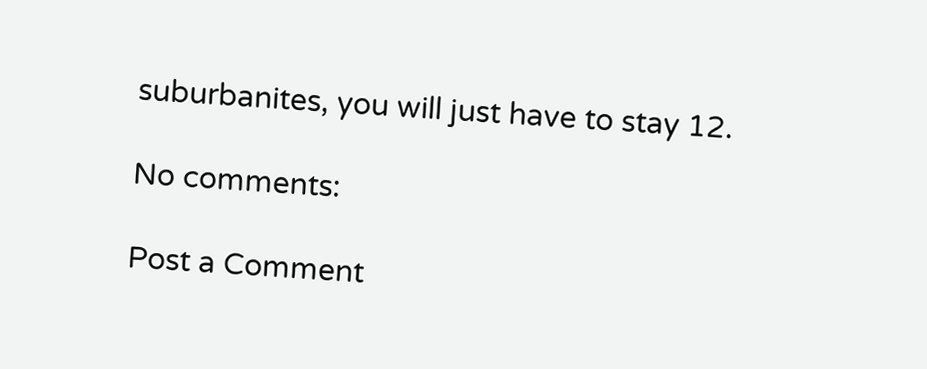suburbanites, you will just have to stay 12.

No comments:

Post a Comment